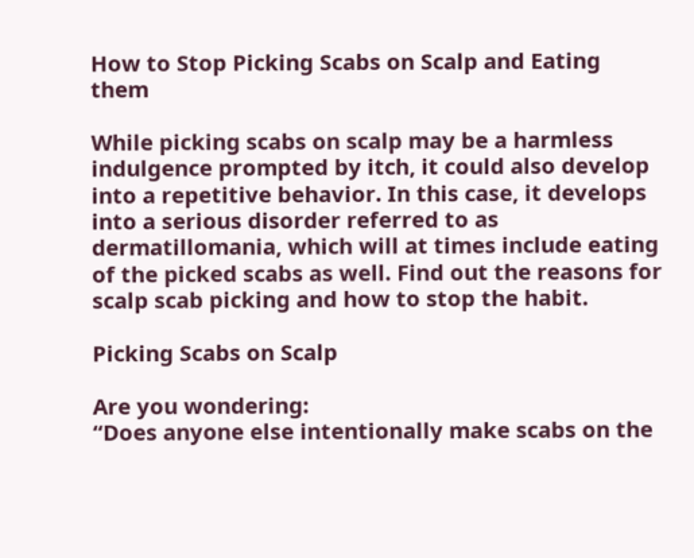How to Stop Picking Scabs on Scalp and Eating them

While picking scabs on scalp may be a harmless indulgence prompted by itch, it could also develop into a repetitive behavior. In this case, it develops into a serious disorder referred to as dermatillomania, which will at times include eating of the picked scabs as well. Find out the reasons for scalp scab picking and how to stop the habit.

Picking Scabs on Scalp

Are you wondering:
“Does anyone else intentionally make scabs on the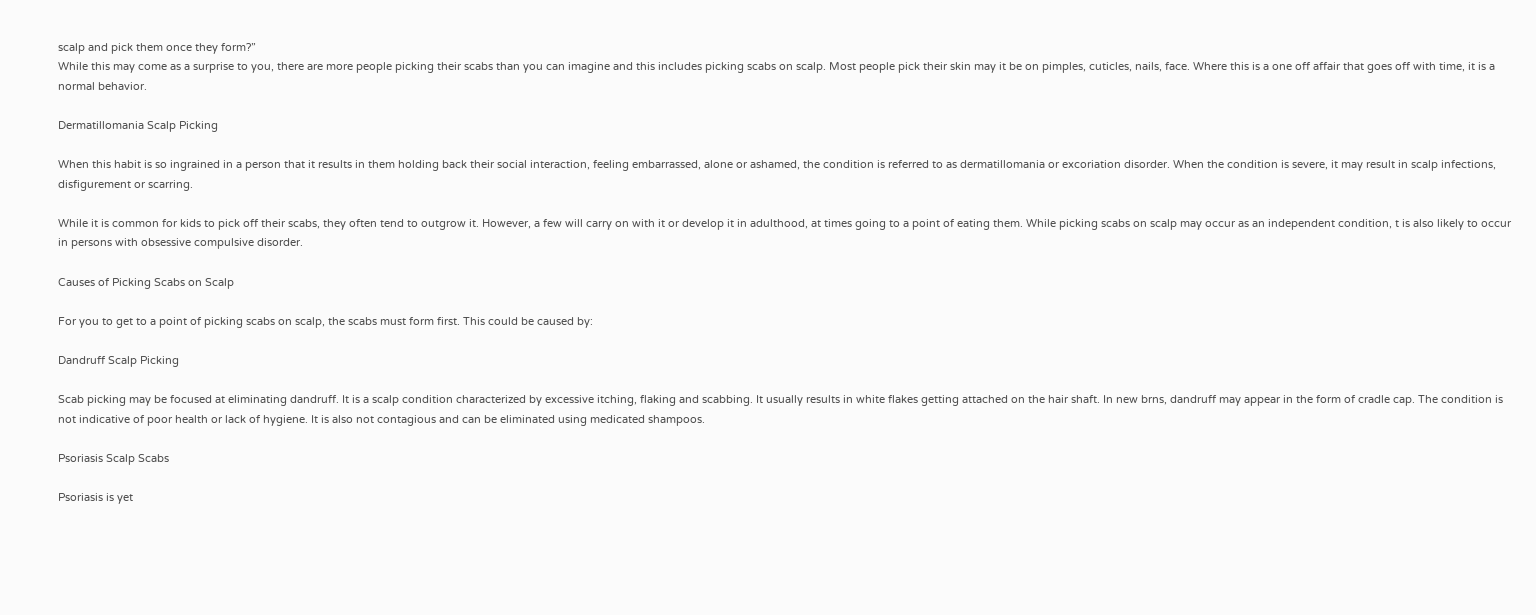scalp and pick them once they form?”
While this may come as a surprise to you, there are more people picking their scabs than you can imagine and this includes picking scabs on scalp. Most people pick their skin may it be on pimples, cuticles, nails, face. Where this is a one off affair that goes off with time, it is a normal behavior.

Dermatillomania Scalp Picking

When this habit is so ingrained in a person that it results in them holding back their social interaction, feeling embarrassed, alone or ashamed, the condition is referred to as dermatillomania or excoriation disorder. When the condition is severe, it may result in scalp infections, disfigurement or scarring.

While it is common for kids to pick off their scabs, they often tend to outgrow it. However, a few will carry on with it or develop it in adulthood, at times going to a point of eating them. While picking scabs on scalp may occur as an independent condition, t is also likely to occur in persons with obsessive compulsive disorder.

Causes of Picking Scabs on Scalp

For you to get to a point of picking scabs on scalp, the scabs must form first. This could be caused by:

Dandruff Scalp Picking

Scab picking may be focused at eliminating dandruff. It is a scalp condition characterized by excessive itching, flaking and scabbing. It usually results in white flakes getting attached on the hair shaft. In new brns, dandruff may appear in the form of cradle cap. The condition is not indicative of poor health or lack of hygiene. It is also not contagious and can be eliminated using medicated shampoos.

Psoriasis Scalp Scabs

Psoriasis is yet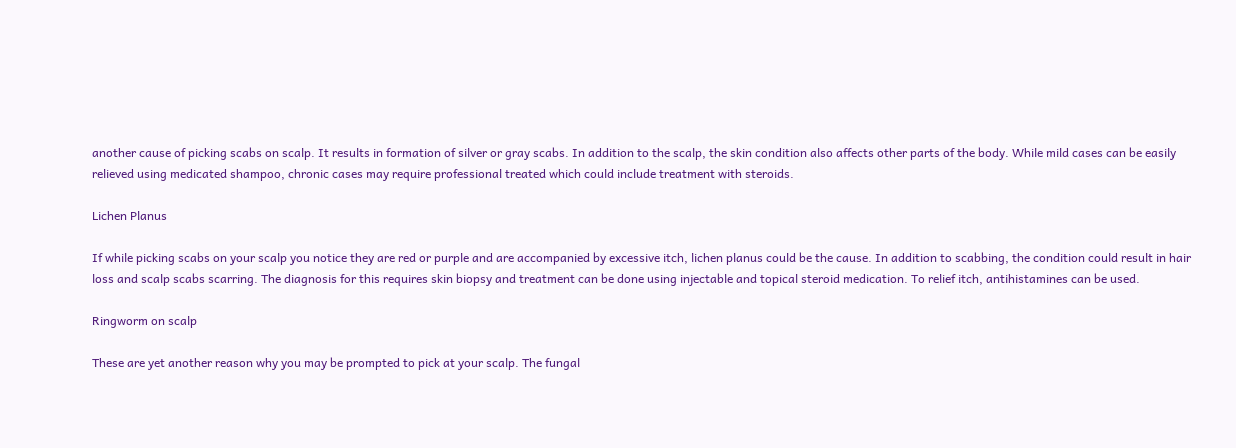another cause of picking scabs on scalp. It results in formation of silver or gray scabs. In addition to the scalp, the skin condition also affects other parts of the body. While mild cases can be easily relieved using medicated shampoo, chronic cases may require professional treated which could include treatment with steroids.

Lichen Planus

If while picking scabs on your scalp you notice they are red or purple and are accompanied by excessive itch, lichen planus could be the cause. In addition to scabbing, the condition could result in hair loss and scalp scabs scarring. The diagnosis for this requires skin biopsy and treatment can be done using injectable and topical steroid medication. To relief itch, antihistamines can be used.

Ringworm on scalp

These are yet another reason why you may be prompted to pick at your scalp. The fungal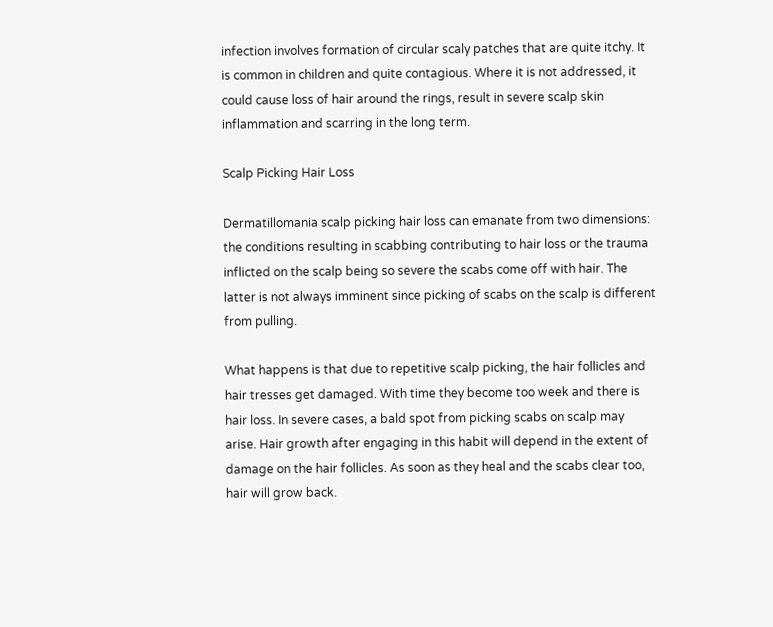infection involves formation of circular scaly patches that are quite itchy. It is common in children and quite contagious. Where it is not addressed, it could cause loss of hair around the rings, result in severe scalp skin inflammation and scarring in the long term.

Scalp Picking Hair Loss

Dermatillomania scalp picking hair loss can emanate from two dimensions: the conditions resulting in scabbing contributing to hair loss or the trauma inflicted on the scalp being so severe the scabs come off with hair. The latter is not always imminent since picking of scabs on the scalp is different from pulling.

What happens is that due to repetitive scalp picking, the hair follicles and hair tresses get damaged. With time they become too week and there is hair loss. In severe cases, a bald spot from picking scabs on scalp may arise. Hair growth after engaging in this habit will depend in the extent of damage on the hair follicles. As soon as they heal and the scabs clear too, hair will grow back.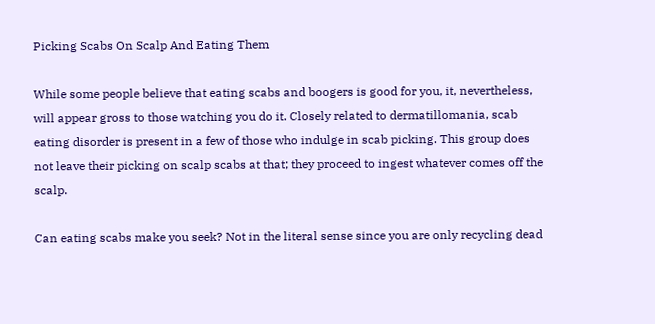Picking Scabs On Scalp And Eating Them

While some people believe that eating scabs and boogers is good for you, it, nevertheless, will appear gross to those watching you do it. Closely related to dermatillomania, scab eating disorder is present in a few of those who indulge in scab picking. This group does not leave their picking on scalp scabs at that; they proceed to ingest whatever comes off the scalp.

Can eating scabs make you seek? Not in the literal sense since you are only recycling dead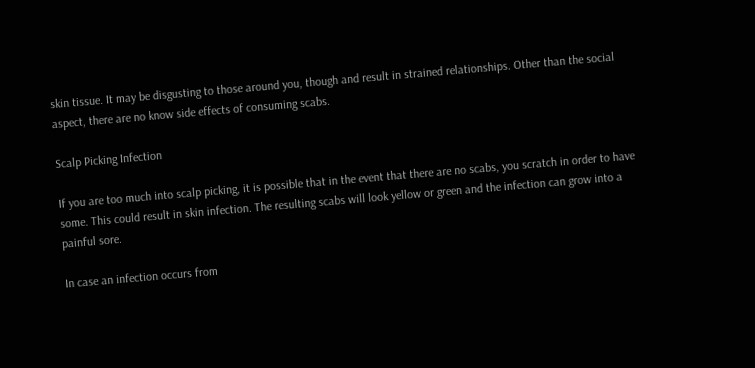skin tissue. It may be disgusting to those around you, though and result in strained relationships. Other than the social aspect, there are no know side effects of consuming scabs.

Scalp Picking Infection

If you are too much into scalp picking, it is possible that in the event that there are no scabs, you scratch in order to have some. This could result in skin infection. The resulting scabs will look yellow or green and the infection can grow into a painful sore.

In case an infection occurs from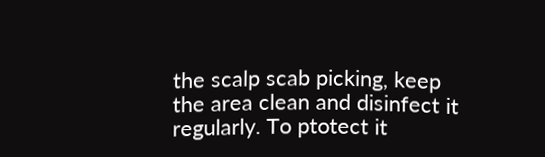the scalp scab picking, keep the area clean and disinfect it regularly. To ptotect it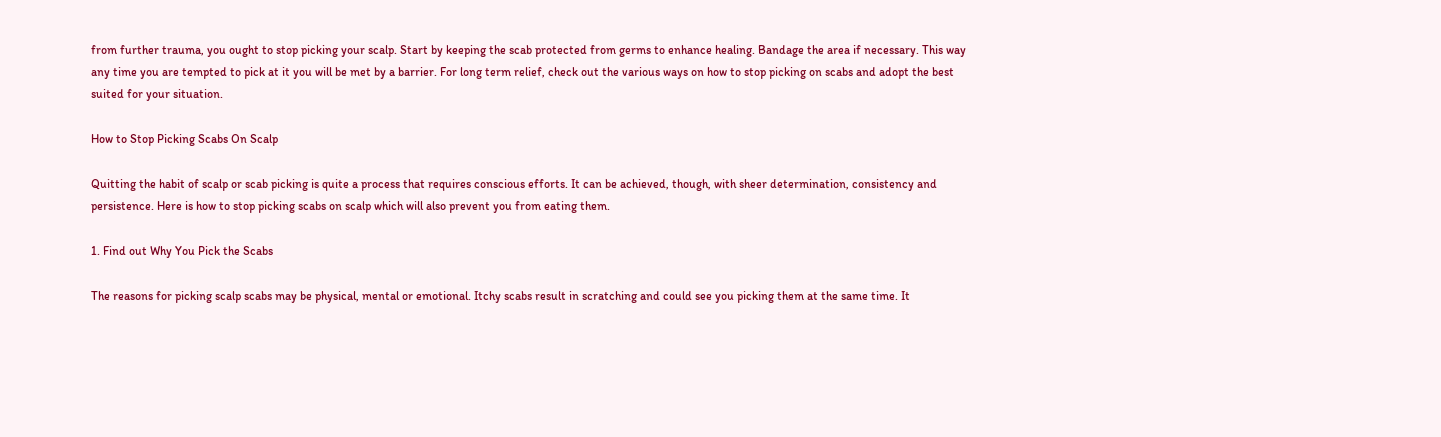from further trauma, you ought to stop picking your scalp. Start by keeping the scab protected from germs to enhance healing. Bandage the area if necessary. This way any time you are tempted to pick at it you will be met by a barrier. For long term relief, check out the various ways on how to stop picking on scabs and adopt the best suited for your situation.

How to Stop Picking Scabs On Scalp

Quitting the habit of scalp or scab picking is quite a process that requires conscious efforts. It can be achieved, though, with sheer determination, consistency and persistence. Here is how to stop picking scabs on scalp which will also prevent you from eating them.

1. Find out Why You Pick the Scabs

The reasons for picking scalp scabs may be physical, mental or emotional. Itchy scabs result in scratching and could see you picking them at the same time. It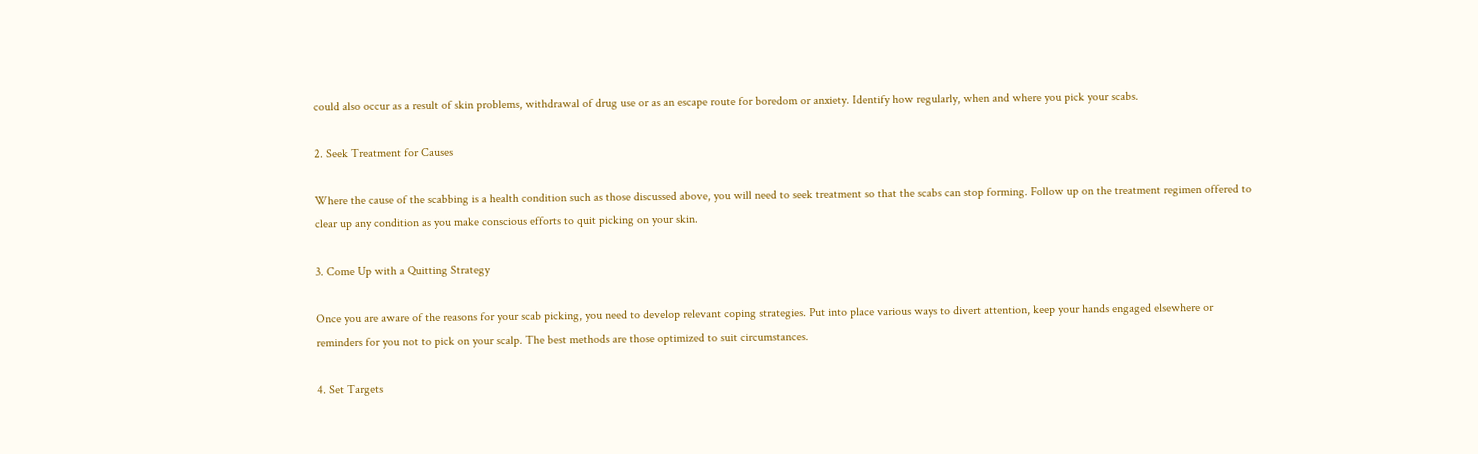could also occur as a result of skin problems, withdrawal of drug use or as an escape route for boredom or anxiety. Identify how regularly, when and where you pick your scabs.

2. Seek Treatment for Causes

Where the cause of the scabbing is a health condition such as those discussed above, you will need to seek treatment so that the scabs can stop forming. Follow up on the treatment regimen offered to clear up any condition as you make conscious efforts to quit picking on your skin.

3. Come Up with a Quitting Strategy

Once you are aware of the reasons for your scab picking, you need to develop relevant coping strategies. Put into place various ways to divert attention, keep your hands engaged elsewhere or reminders for you not to pick on your scalp. The best methods are those optimized to suit circumstances.

4. Set Targets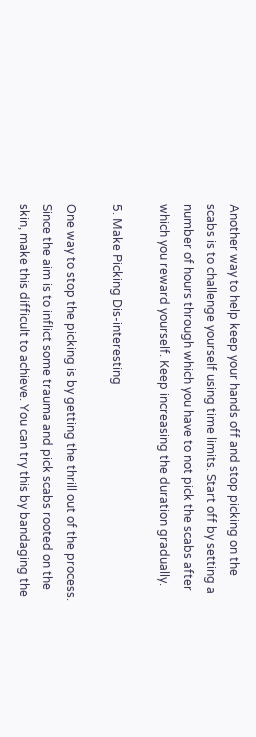Another way to help keep your hands off and stop picking on the scabs is to challenge yourself using time limits. Start off by setting a number of hours through which you have to not pick the scabs after which you reward yourself. Keep increasing the duration gradually.

5. Make Picking Dis-interesting

One way to stop the picking is by getting the thrill out of the process. Since the aim is to inflict some trauma and pick scabs rooted on the skin, make this difficult to achieve. You can try this by bandaging the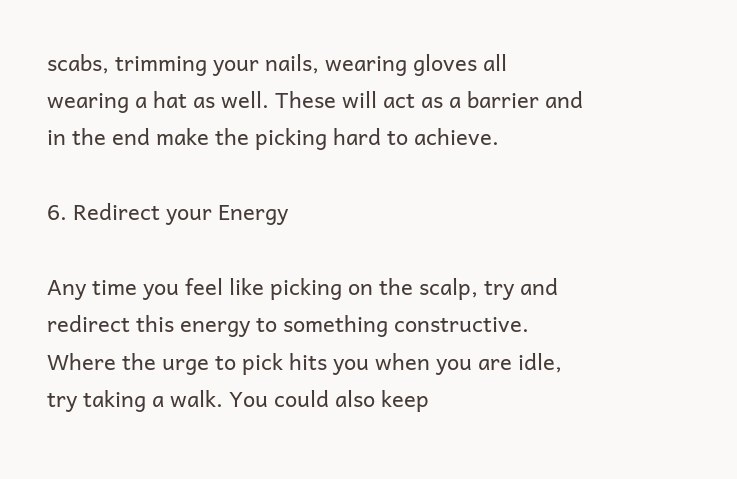scabs, trimming your nails, wearing gloves all wearing a hat as well. These will act as a barrier and in the end make the picking hard to achieve.

6. Redirect your Energy

Any time you feel like picking on the scalp, try and redirect this energy to something constructive. Where the urge to pick hits you when you are idle, try taking a walk. You could also keep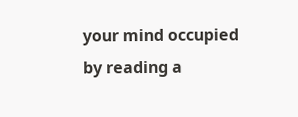your mind occupied by reading a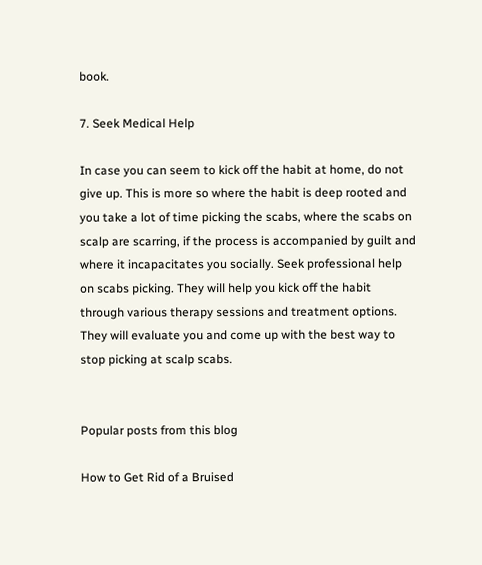book.

7. Seek Medical Help

In case you can seem to kick off the habit at home, do not give up. This is more so where the habit is deep rooted and you take a lot of time picking the scabs, where the scabs on scalp are scarring, if the process is accompanied by guilt and where it incapacitates you socially. Seek professional help on scabs picking. They will help you kick off the habit through various therapy sessions and treatment options. They will evaluate you and come up with the best way to stop picking at scalp scabs.


Popular posts from this blog

How to Get Rid of a Bruised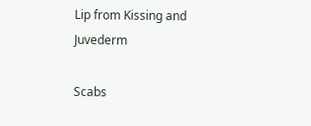Lip from Kissing and Juvederm

Scabs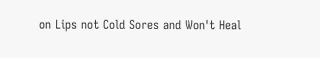on Lips not Cold Sores and Won't Heal